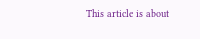This article is about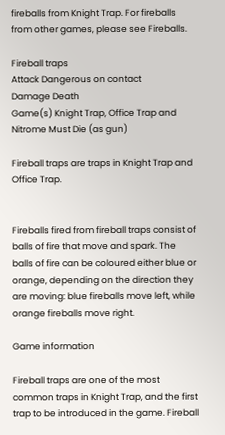fireballs from Knight Trap. For fireballs from other games, please see Fireballs.

Fireball traps
Attack Dangerous on contact
Damage Death
Game(s) Knight Trap, Office Trap and Nitrome Must Die (as gun)

Fireball traps are traps in Knight Trap and Office Trap.


Fireballs fired from fireball traps consist of balls of fire that move and spark. The balls of fire can be coloured either blue or orange, depending on the direction they are moving: blue fireballs move left, while orange fireballs move right.

Game information

Fireball traps are one of the most common traps in Knight Trap, and the first trap to be introduced in the game. Fireball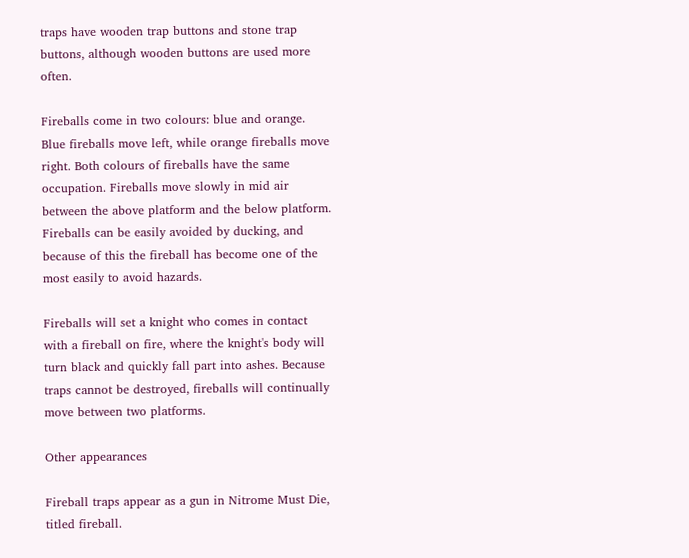traps have wooden trap buttons and stone trap buttons, although wooden buttons are used more often.

Fireballs come in two colours: blue and orange. Blue fireballs move left, while orange fireballs move right. Both colours of fireballs have the same occupation. Fireballs move slowly in mid air between the above platform and the below platform. Fireballs can be easily avoided by ducking, and because of this the fireball has become one of the most easily to avoid hazards.

Fireballs will set a knight who comes in contact with a fireball on fire, where the knight's body will turn black and quickly fall part into ashes. Because traps cannot be destroyed, fireballs will continually move between two platforms.

Other appearances

Fireball traps appear as a gun in Nitrome Must Die, titled fireball.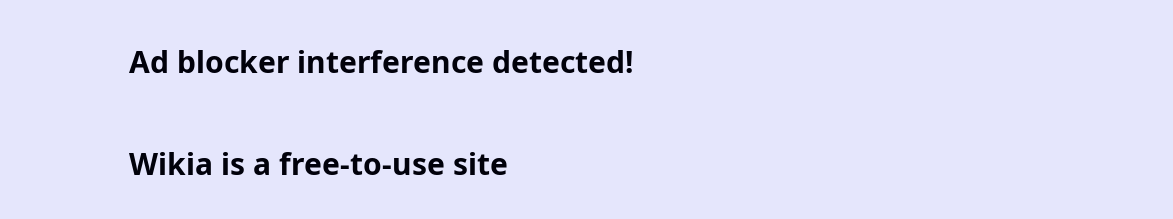Ad blocker interference detected!

Wikia is a free-to-use site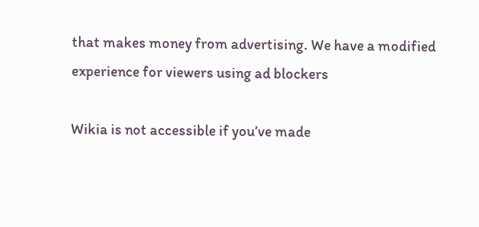that makes money from advertising. We have a modified experience for viewers using ad blockers

Wikia is not accessible if you’ve made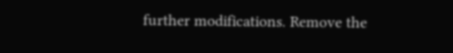further modifications. Remove the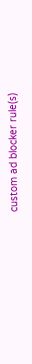custom ad blocker rule(s)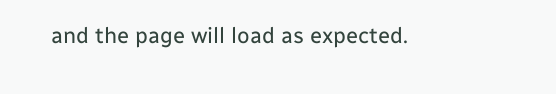and the page will load as expected.